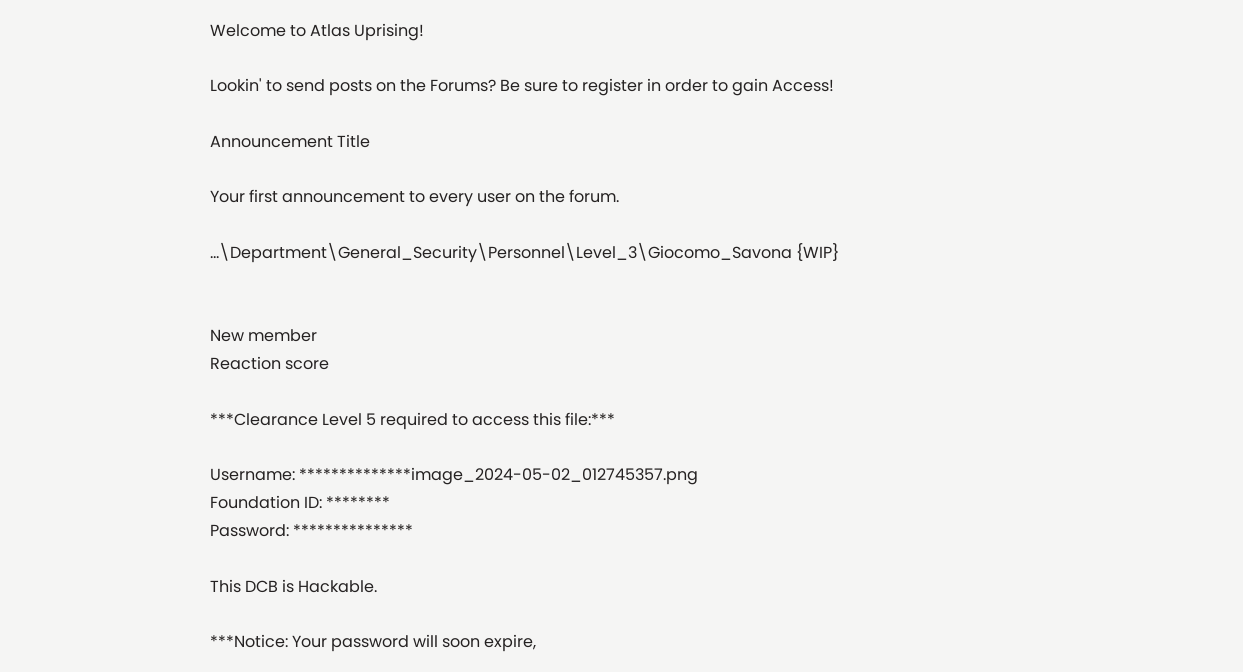Welcome to Atlas Uprising!

Lookin' to send posts on the Forums? Be sure to register in order to gain Access!

Announcement Title

Your first announcement to every user on the forum.

...\Department\General_Security\Personnel\Level_3\Giocomo_Savona {WIP}


New member
Reaction score

***Clearance Level 5 required to access this file:***

Username: **************image_2024-05-02_012745357.png
Foundation ID: ********
Password: ***************

This DCB is Hackable.

***Notice: Your password will soon expire,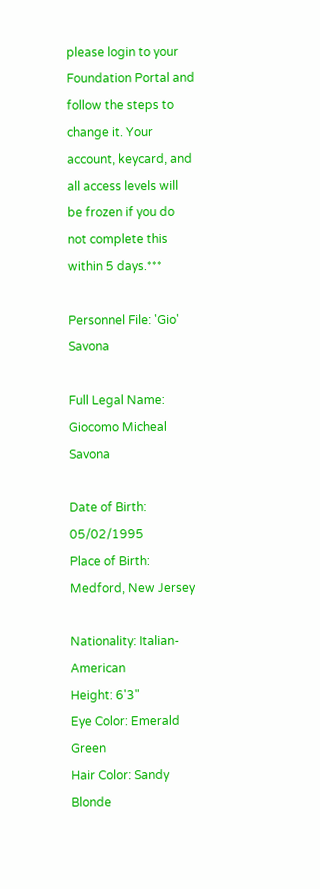please login to your Foundation Portal and follow the steps to change it. Your account, keycard, and all access levels will be frozen if you do not complete this within 5 days.***

Personnel File: 'Gio' Savona

Full Legal Name: Giocomo Micheal Savona

Date of Birth: 05/02/1995
Place of Birth: Medford, New Jersey

Nationality: Italian-American
Height: 6'3"
Eye Color: Emerald Green
Hair Color: Sandy Blonde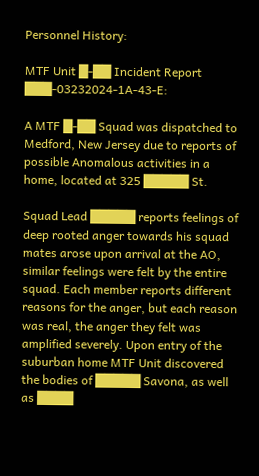Personnel History:

MTF Unit █-██ Incident Report ███-03232024-1A-43-E:

A MTF █-██ Squad was dispatched to Medford, New Jersey due to reports of possible Anomalous activities in a home, located at 325 █████ St.

Squad Lead █████ reports feelings of deep rooted anger towards his squad mates arose upon arrival at the AO, similar feelings were felt by the entire squad. Each member reports different reasons for the anger, but each reason was real, the anger they felt was amplified severely. Upon entry of the suburban home MTF Unit discovered the bodies of █████ Savona, as well as ████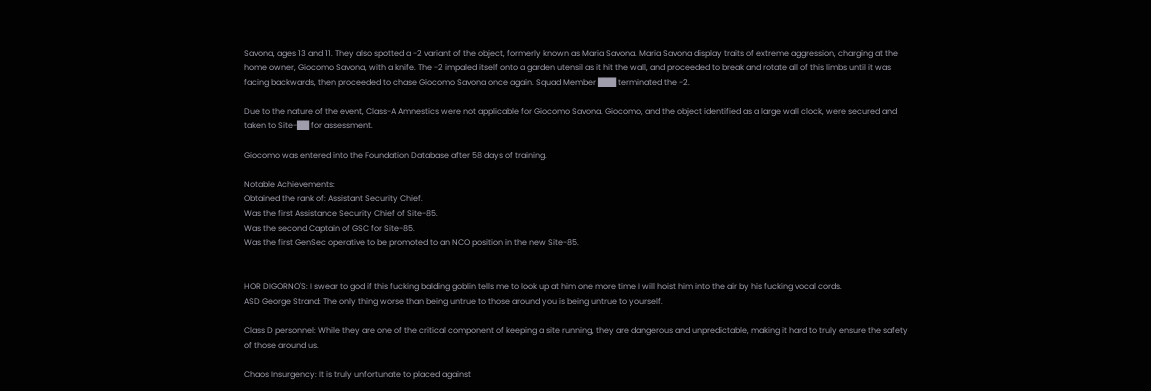Savona, ages 13 and 11. They also spotted a -2 variant of the object, formerly known as Maria Savona. Maria Savona display traits of extreme aggression, charging at the home owner, Giocomo Savona, with a knife. The -2 impaled itself onto a garden utensil as it hit the wall, and proceeded to break and rotate all of this limbs until it was facing backwards, then proceeded to chase Giocomo Savona once again. Squad Member ███ terminated the -2.

Due to the nature of the event, Class-A Amnestics were not applicable for Giocomo Savona. Giocomo, and the object identified as a large wall clock, were secured and taken to Site-██ for assessment.

Giocomo was entered into the Foundation Database after 58 days of training.

Notable Achievements:
Obtained the rank of: Assistant Security Chief.
Was the first Assistance Security Chief of Site-85.
Was the second Captain of GSC for Site-85.
Was the first GenSec operative to be promoted to an NCO position in the new Site-85.


HOR DIGORNO'S: I swear to god if this fucking balding goblin tells me to look up at him one more time I will hoist him into the air by his fucking vocal cords.
ASD George Strand: The only thing worse than being untrue to those around you is being untrue to yourself.

Class D personnel: While they are one of the critical component of keeping a site running, they are dangerous and unpredictable, making it hard to truly ensure the safety of those around us.

Chaos Insurgency: It is truly unfortunate to placed against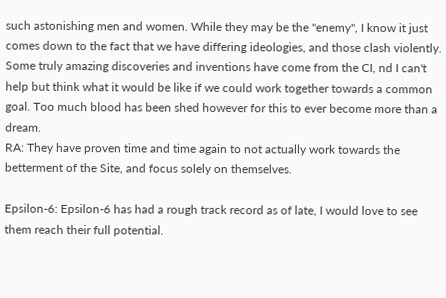such astonishing men and women. While they may be the "enemy", I know it just comes down to the fact that we have differing ideologies, and those clash violently. Some truly amazing discoveries and inventions have come from the CI, nd I can't help but think what it would be like if we could work together towards a common goal. Too much blood has been shed however for this to ever become more than a dream.
RA: They have proven time and time again to not actually work towards the betterment of the Site, and focus solely on themselves.

Epsilon-6: Epsilon-6 has had a rough track record as of late, I would love to see them reach their full potential.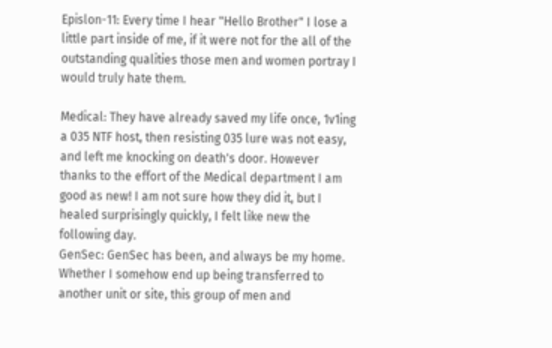Epislon-11: Every time I hear "Hello Brother" I lose a little part inside of me, if it were not for the all of the outstanding qualities those men and women portray I would truly hate them.

Medical: They have already saved my life once, 1v1ing a 035 NTF host, then resisting 035 lure was not easy, and left me knocking on death's door. However thanks to the effort of the Medical department I am good as new! I am not sure how they did it, but I healed surprisingly quickly, I felt like new the following day.
GenSec: GenSec has been, and always be my home. Whether I somehow end up being transferred to another unit or site, this group of men and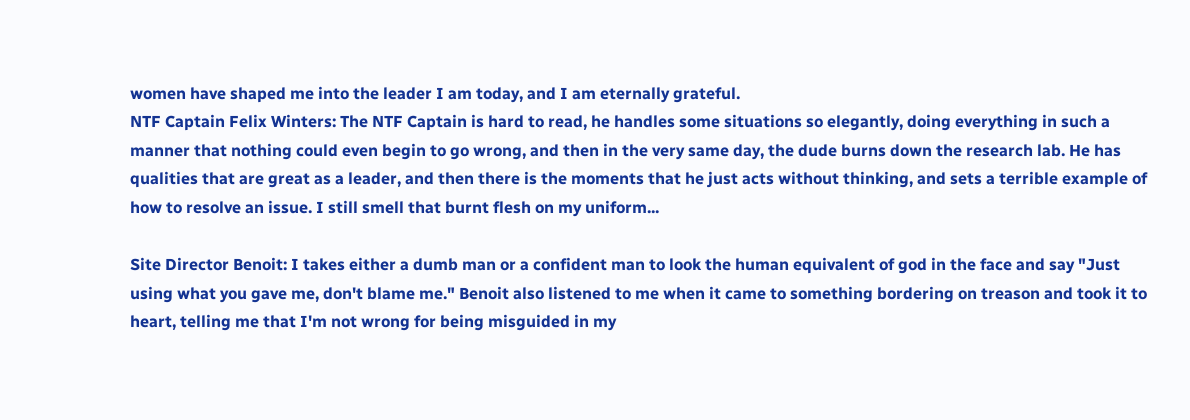women have shaped me into the leader I am today, and I am eternally grateful.
NTF Captain Felix Winters: The NTF Captain is hard to read, he handles some situations so elegantly, doing everything in such a manner that nothing could even begin to go wrong, and then in the very same day, the dude burns down the research lab. He has qualities that are great as a leader, and then there is the moments that he just acts without thinking, and sets a terrible example of how to resolve an issue. I still smell that burnt flesh on my uniform...

Site Director Benoit: I takes either a dumb man or a confident man to look the human equivalent of god in the face and say "Just using what you gave me, don't blame me." Benoit also listened to me when it came to something bordering on treason and took it to heart, telling me that I'm not wrong for being misguided in my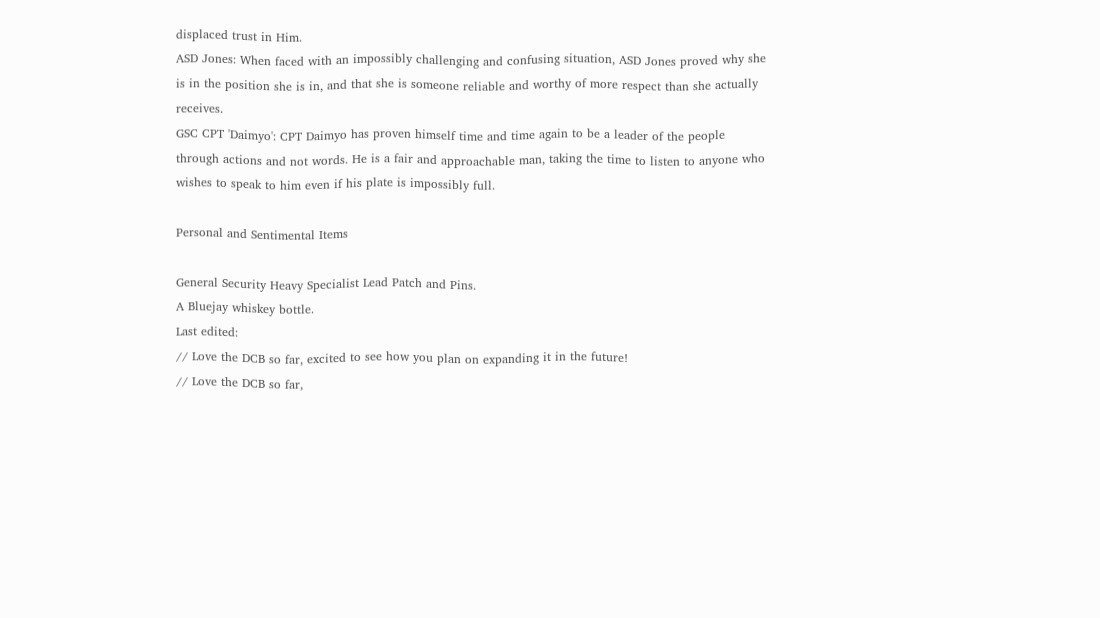displaced trust in Him.
ASD Jones: When faced with an impossibly challenging and confusing situation, ASD Jones proved why she is in the position she is in, and that she is someone reliable and worthy of more respect than she actually receives.
GSC CPT 'Daimyo': CPT Daimyo has proven himself time and time again to be a leader of the people through actions and not words. He is a fair and approachable man, taking the time to listen to anyone who wishes to speak to him even if his plate is impossibly full.

Personal and Sentimental Items

General Security Heavy Specialist Lead Patch and Pins.
A Bluejay whiskey bottle.
Last edited:
// Love the DCB so far, excited to see how you plan on expanding it in the future!
// Love the DCB so far,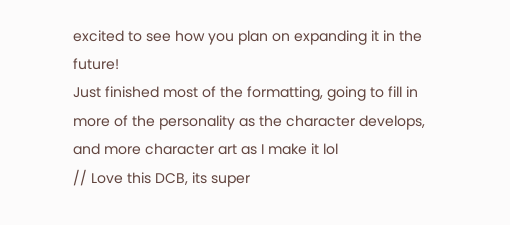excited to see how you plan on expanding it in the future!
Just finished most of the formatting, going to fill in more of the personality as the character develops, and more character art as I make it lol
// Love this DCB, its super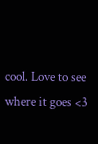cool. Love to see where it goes <3